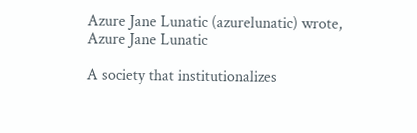Azure Jane Lunatic (azurelunatic) wrote,
Azure Jane Lunatic

A society that institutionalizes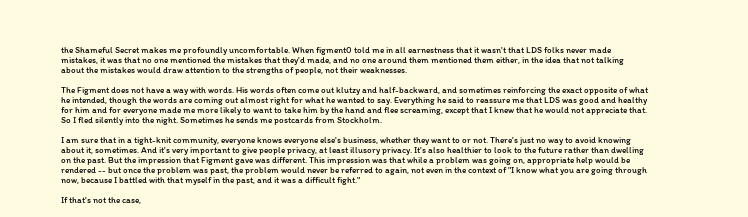the Shameful Secret makes me profoundly uncomfortable. When figment0 told me in all earnestness that it wasn't that LDS folks never made mistakes, it was that no one mentioned the mistakes that they'd made, and no one around them mentioned them either, in the idea that not talking about the mistakes would draw attention to the strengths of people, not their weaknesses.

The Figment does not have a way with words. His words often come out klutzy and half-backward, and sometimes reinforcing the exact opposite of what he intended, though the words are coming out almost right for what he wanted to say. Everything he said to reassure me that LDS was good and healthy for him and for everyone made me more likely to want to take him by the hand and flee screaming, except that I knew that he would not appreciate that. So I fled silently into the night. Sometimes he sends me postcards from Stockholm.

I am sure that in a tight-knit community, everyone knows everyone else's business, whether they want to or not. There's just no way to avoid knowing about it, sometimes. And it's very important to give people privacy, at least illusory privacy. It's also healthier to look to the future rather than dwelling on the past. But the impression that Figment gave was different. This impression was that while a problem was going on, appropriate help would be rendered -- but once the problem was past, the problem would never be referred to again, not even in the context of "I know what you are going through now, because I battled with that myself in the past, and it was a difficult fight."

If that's not the case,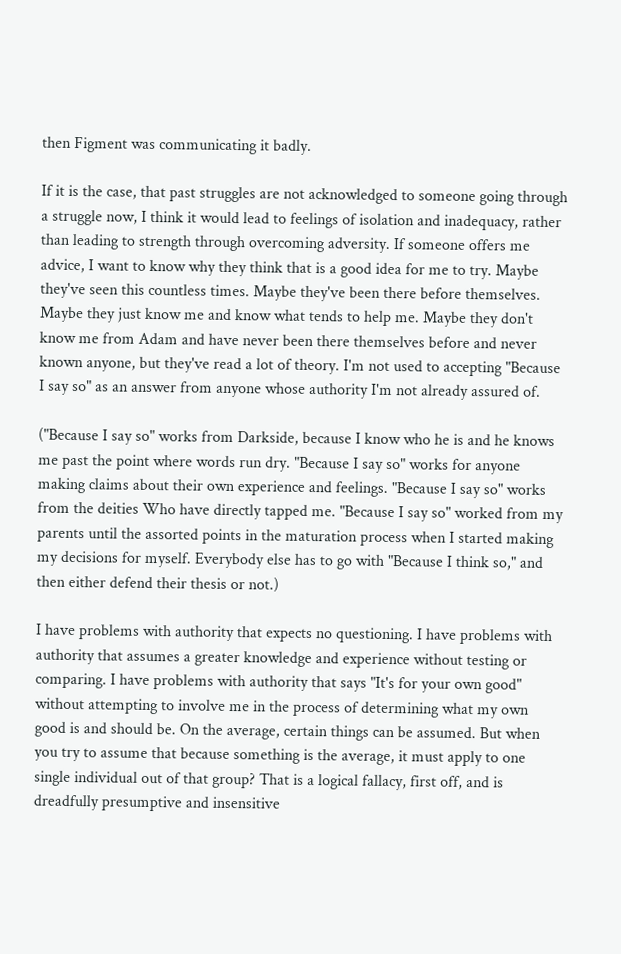then Figment was communicating it badly.

If it is the case, that past struggles are not acknowledged to someone going through a struggle now, I think it would lead to feelings of isolation and inadequacy, rather than leading to strength through overcoming adversity. If someone offers me advice, I want to know why they think that is a good idea for me to try. Maybe they've seen this countless times. Maybe they've been there before themselves. Maybe they just know me and know what tends to help me. Maybe they don't know me from Adam and have never been there themselves before and never known anyone, but they've read a lot of theory. I'm not used to accepting "Because I say so" as an answer from anyone whose authority I'm not already assured of.

("Because I say so" works from Darkside, because I know who he is and he knows me past the point where words run dry. "Because I say so" works for anyone making claims about their own experience and feelings. "Because I say so" works from the deities Who have directly tapped me. "Because I say so" worked from my parents until the assorted points in the maturation process when I started making my decisions for myself. Everybody else has to go with "Because I think so," and then either defend their thesis or not.)

I have problems with authority that expects no questioning. I have problems with authority that assumes a greater knowledge and experience without testing or comparing. I have problems with authority that says "It's for your own good" without attempting to involve me in the process of determining what my own good is and should be. On the average, certain things can be assumed. But when you try to assume that because something is the average, it must apply to one single individual out of that group? That is a logical fallacy, first off, and is dreadfully presumptive and insensitive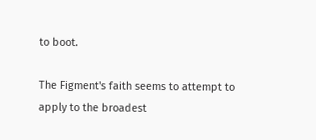to boot.

The Figment's faith seems to attempt to apply to the broadest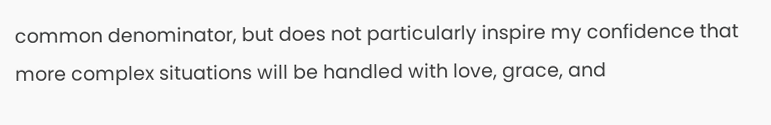common denominator, but does not particularly inspire my confidence that more complex situations will be handled with love, grace, and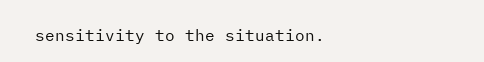sensitivity to the situation.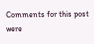Comments for this post were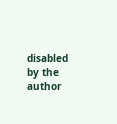disabled by the author